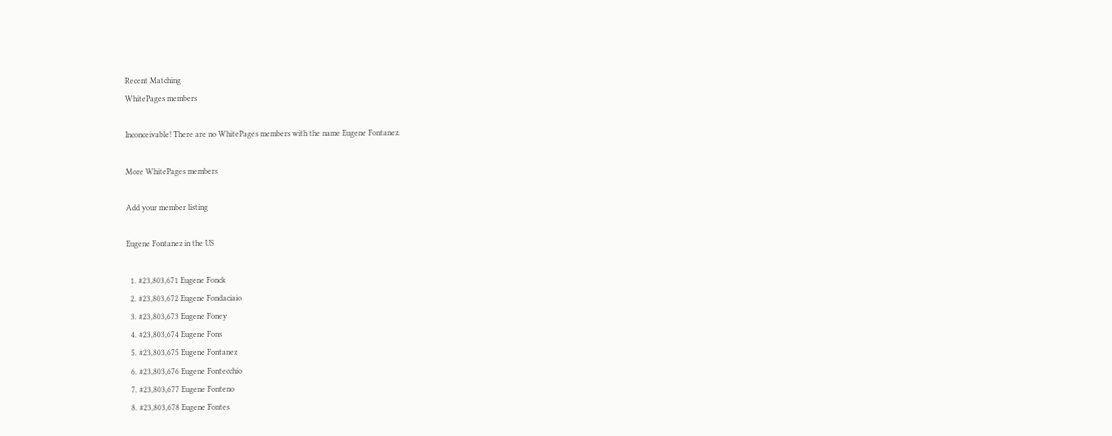Recent Matching
WhitePages members

Inconceivable! There are no WhitePages members with the name Eugene Fontanez.

More WhitePages members

Add your member listing

Eugene Fontanez in the US

  1. #23,803,671 Eugene Fonck
  2. #23,803,672 Eugene Fondaciaio
  3. #23,803,673 Eugene Foney
  4. #23,803,674 Eugene Fons
  5. #23,803,675 Eugene Fontanez
  6. #23,803,676 Eugene Fontecchio
  7. #23,803,677 Eugene Fonteno
  8. #23,803,678 Eugene Fontes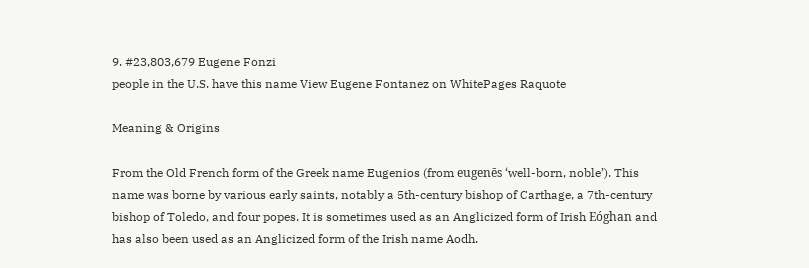9. #23,803,679 Eugene Fonzi
people in the U.S. have this name View Eugene Fontanez on WhitePages Raquote

Meaning & Origins

From the Old French form of the Greek name Eugenios (from eugenēs ‘well-born, noble’). This name was borne by various early saints, notably a 5th-century bishop of Carthage, a 7th-century bishop of Toledo, and four popes. It is sometimes used as an Anglicized form of Irish Eóghan and has also been used as an Anglicized form of the Irish name Aodh.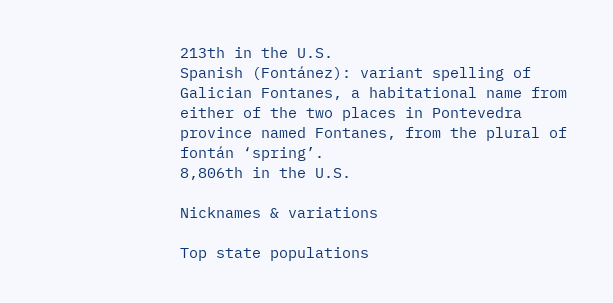213th in the U.S.
Spanish (Fontánez): variant spelling of Galician Fontanes, a habitational name from either of the two places in Pontevedra province named Fontanes, from the plural of fontán ‘spring’.
8,806th in the U.S.

Nicknames & variations

Top state populations